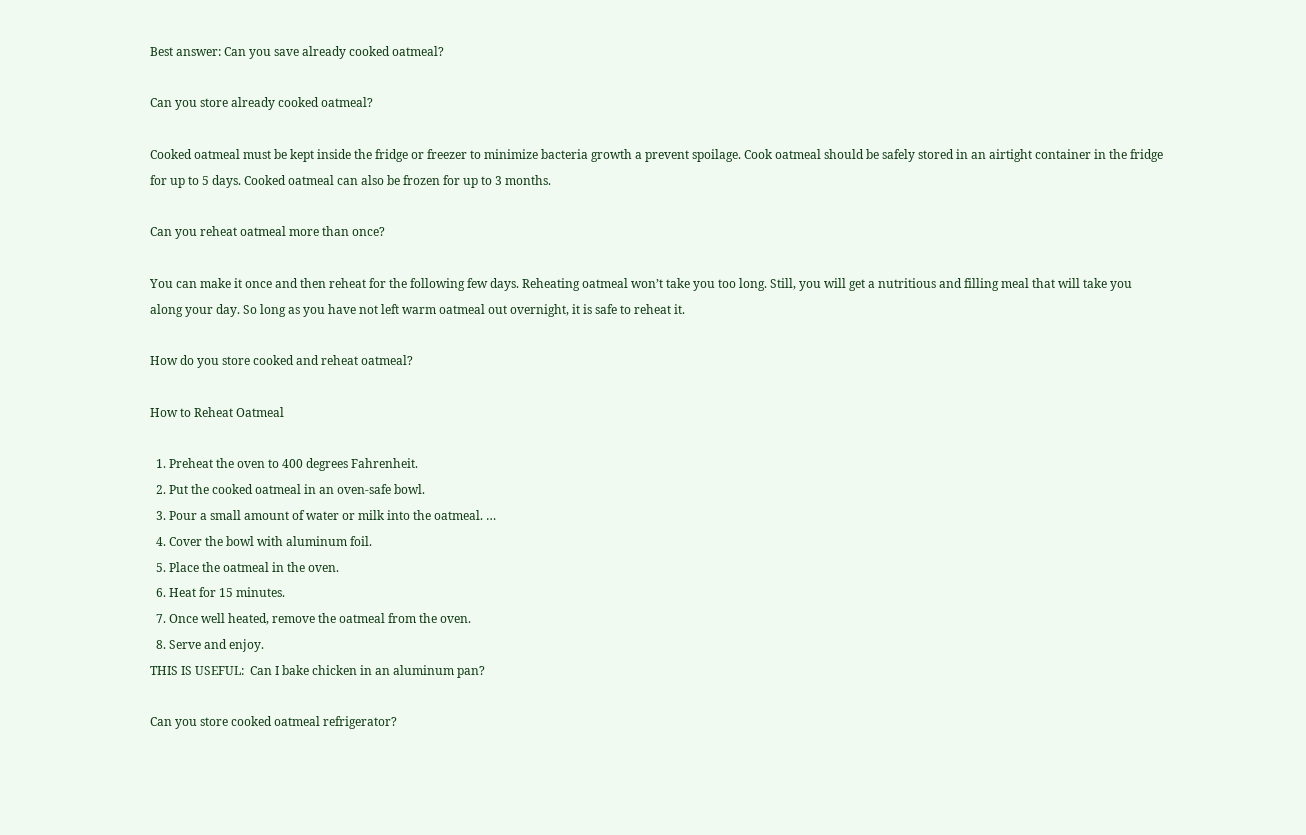Best answer: Can you save already cooked oatmeal?

Can you store already cooked oatmeal?

Cooked oatmeal must be kept inside the fridge or freezer to minimize bacteria growth a prevent spoilage. Cook oatmeal should be safely stored in an airtight container in the fridge for up to 5 days. Cooked oatmeal can also be frozen for up to 3 months.

Can you reheat oatmeal more than once?

You can make it once and then reheat for the following few days. Reheating oatmeal won’t take you too long. Still, you will get a nutritious and filling meal that will take you along your day. So long as you have not left warm oatmeal out overnight, it is safe to reheat it.

How do you store cooked and reheat oatmeal?

How to Reheat Oatmeal

  1. Preheat the oven to 400 degrees Fahrenheit.
  2. Put the cooked oatmeal in an oven-safe bowl.
  3. Pour a small amount of water or milk into the oatmeal. …
  4. Cover the bowl with aluminum foil.
  5. Place the oatmeal in the oven.
  6. Heat for 15 minutes.
  7. Once well heated, remove the oatmeal from the oven.
  8. Serve and enjoy.
THIS IS USEFUL:  Can I bake chicken in an aluminum pan?

Can you store cooked oatmeal refrigerator?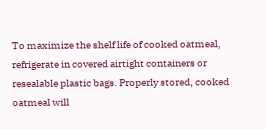To maximize the shelf life of cooked oatmeal, refrigerate in covered airtight containers or resealable plastic bags. Properly stored, cooked oatmeal will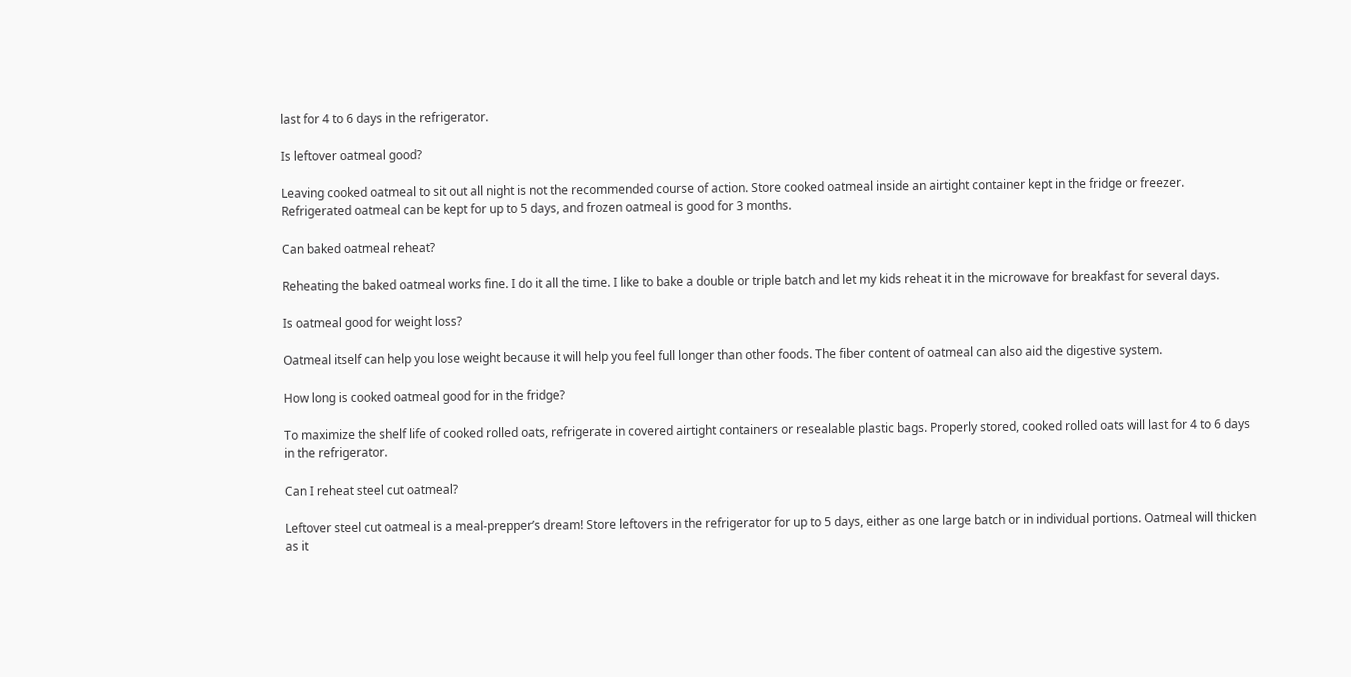last for 4 to 6 days in the refrigerator.

Is leftover oatmeal good?

Leaving cooked oatmeal to sit out all night is not the recommended course of action. Store cooked oatmeal inside an airtight container kept in the fridge or freezer. Refrigerated oatmeal can be kept for up to 5 days, and frozen oatmeal is good for 3 months.

Can baked oatmeal reheat?

Reheating the baked oatmeal works fine. I do it all the time. I like to bake a double or triple batch and let my kids reheat it in the microwave for breakfast for several days.

Is oatmeal good for weight loss?

Oatmeal itself can help you lose weight because it will help you feel full longer than other foods. The fiber content of oatmeal can also aid the digestive system.

How long is cooked oatmeal good for in the fridge?

To maximize the shelf life of cooked rolled oats, refrigerate in covered airtight containers or resealable plastic bags. Properly stored, cooked rolled oats will last for 4 to 6 days in the refrigerator.

Can I reheat steel cut oatmeal?

Leftover steel cut oatmeal is a meal-prepper’s dream! Store leftovers in the refrigerator for up to 5 days, either as one large batch or in individual portions. Oatmeal will thicken as it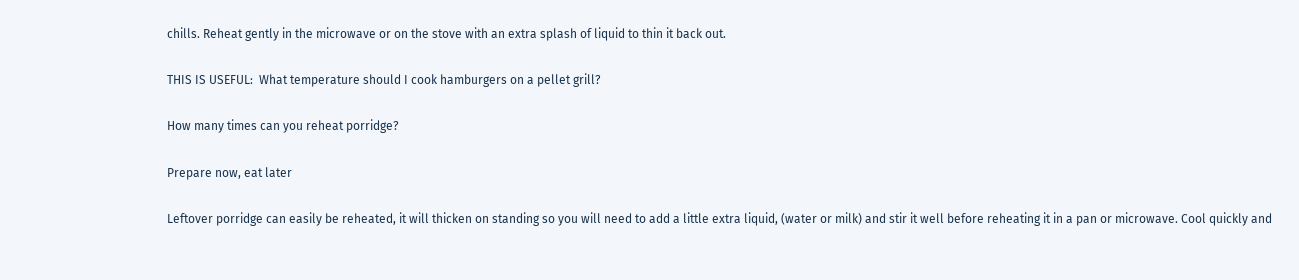chills. Reheat gently in the microwave or on the stove with an extra splash of liquid to thin it back out.

THIS IS USEFUL:  What temperature should I cook hamburgers on a pellet grill?

How many times can you reheat porridge?

Prepare now, eat later

Leftover porridge can easily be reheated, it will thicken on standing so you will need to add a little extra liquid, (water or milk) and stir it well before reheating it in a pan or microwave. Cool quickly and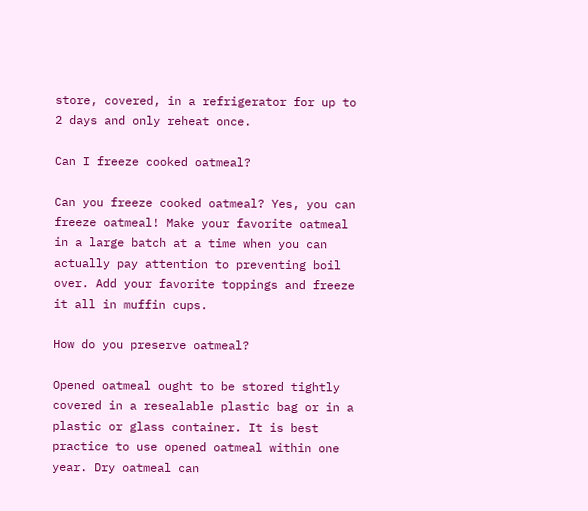store, covered, in a refrigerator for up to 2 days and only reheat once.

Can I freeze cooked oatmeal?

Can you freeze cooked oatmeal? Yes, you can freeze oatmeal! Make your favorite oatmeal in a large batch at a time when you can actually pay attention to preventing boil over. Add your favorite toppings and freeze it all in muffin cups.

How do you preserve oatmeal?

Opened oatmeal ought to be stored tightly covered in a resealable plastic bag or in a plastic or glass container. It is best practice to use opened oatmeal within one year. Dry oatmeal can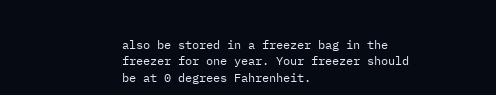also be stored in a freezer bag in the freezer for one year. Your freezer should be at 0 degrees Fahrenheit.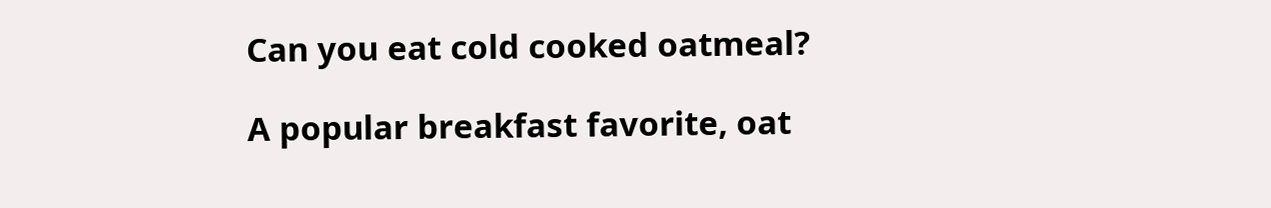Can you eat cold cooked oatmeal?

A popular breakfast favorite, oat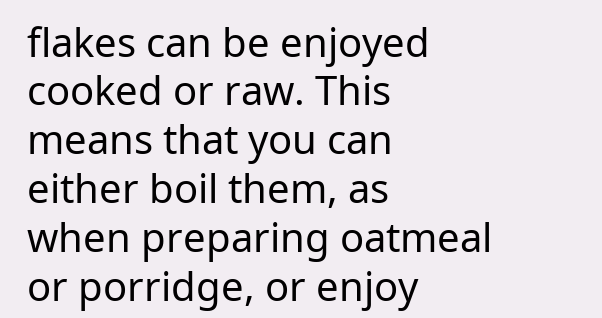flakes can be enjoyed cooked or raw. This means that you can either boil them, as when preparing oatmeal or porridge, or enjoy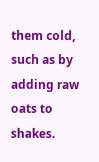them cold, such as by adding raw oats to shakes.